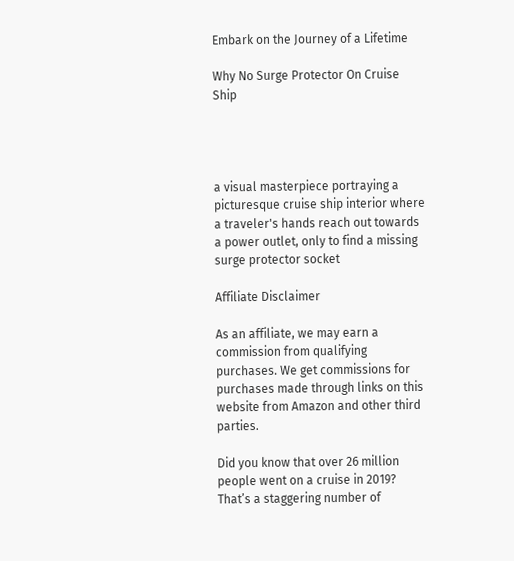Embark on the Journey of a Lifetime

Why No Surge Protector On Cruise Ship




a visual masterpiece portraying a picturesque cruise ship interior where a traveler's hands reach out towards a power outlet, only to find a missing surge protector socket

Affiliate Disclaimer

As an affiliate, we may earn a commission from qualifying purchases. We get commissions for purchases made through links on this website from Amazon and other third parties.

Did you know that over 26 million people went on a cruise in 2019? That’s a staggering number of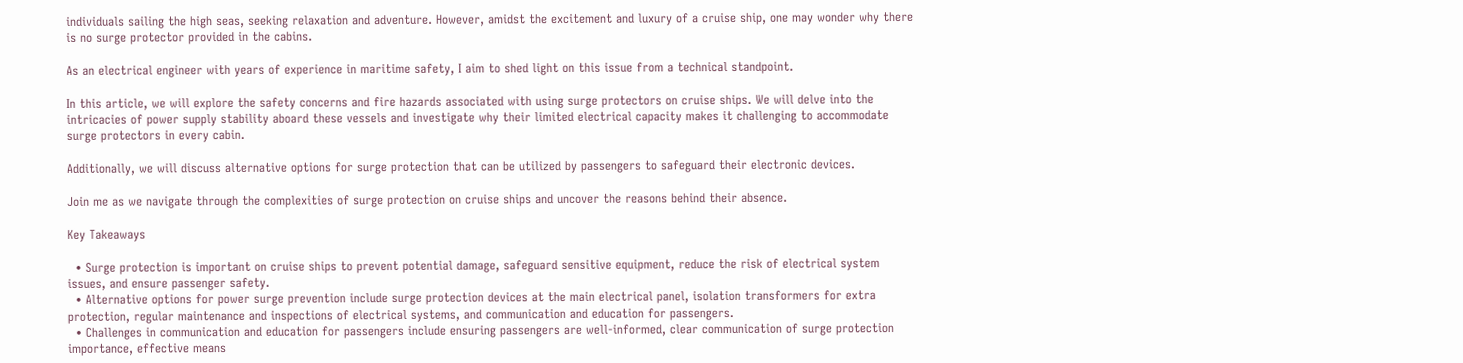individuals sailing the high seas, seeking relaxation and adventure. However, amidst the excitement and luxury of a cruise ship, one may wonder why there is no surge protector provided in the cabins.

As an electrical engineer with years of experience in maritime safety, I aim to shed light on this issue from a technical standpoint.

In this article, we will explore the safety concerns and fire hazards associated with using surge protectors on cruise ships. We will delve into the intricacies of power supply stability aboard these vessels and investigate why their limited electrical capacity makes it challenging to accommodate surge protectors in every cabin.

Additionally, we will discuss alternative options for surge protection that can be utilized by passengers to safeguard their electronic devices.

Join me as we navigate through the complexities of surge protection on cruise ships and uncover the reasons behind their absence.

Key Takeaways

  • Surge protection is important on cruise ships to prevent potential damage, safeguard sensitive equipment, reduce the risk of electrical system issues, and ensure passenger safety.
  • Alternative options for power surge prevention include surge protection devices at the main electrical panel, isolation transformers for extra protection, regular maintenance and inspections of electrical systems, and communication and education for passengers.
  • Challenges in communication and education for passengers include ensuring passengers are well-informed, clear communication of surge protection importance, effective means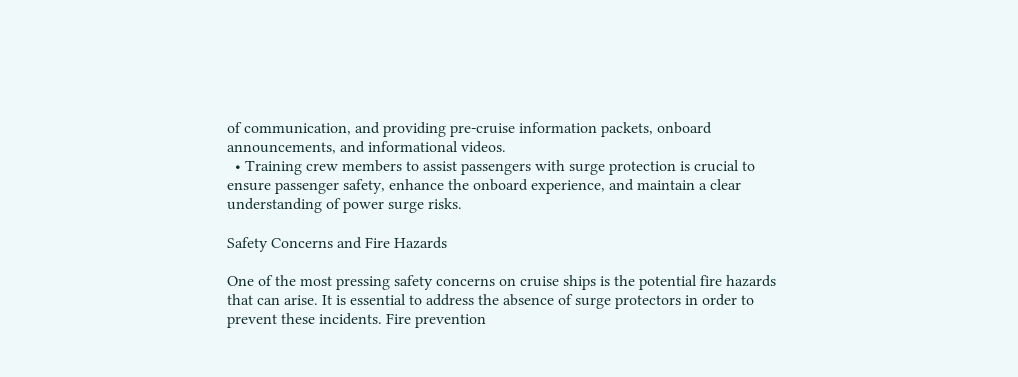of communication, and providing pre-cruise information packets, onboard announcements, and informational videos.
  • Training crew members to assist passengers with surge protection is crucial to ensure passenger safety, enhance the onboard experience, and maintain a clear understanding of power surge risks.

Safety Concerns and Fire Hazards

One of the most pressing safety concerns on cruise ships is the potential fire hazards that can arise. It is essential to address the absence of surge protectors in order to prevent these incidents. Fire prevention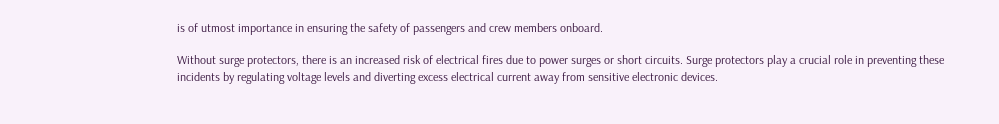is of utmost importance in ensuring the safety of passengers and crew members onboard.

Without surge protectors, there is an increased risk of electrical fires due to power surges or short circuits. Surge protectors play a crucial role in preventing these incidents by regulating voltage levels and diverting excess electrical current away from sensitive electronic devices.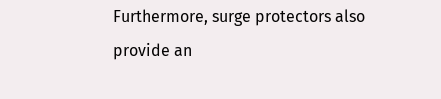Furthermore, surge protectors also provide an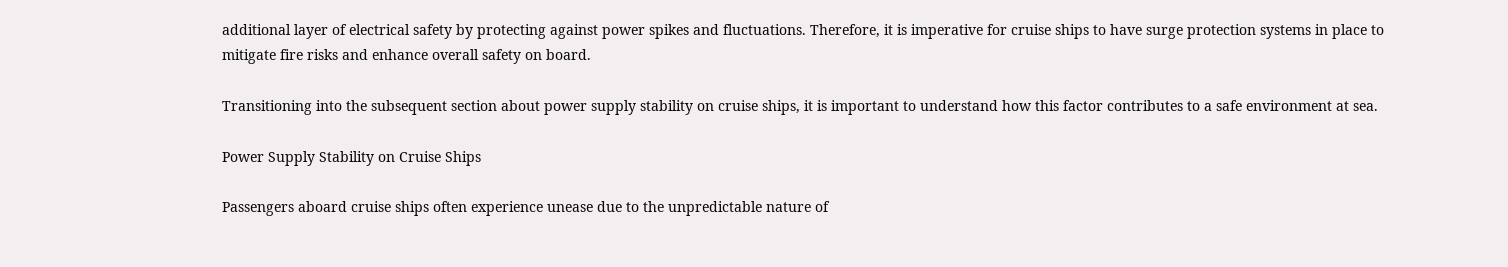additional layer of electrical safety by protecting against power spikes and fluctuations. Therefore, it is imperative for cruise ships to have surge protection systems in place to mitigate fire risks and enhance overall safety on board.

Transitioning into the subsequent section about power supply stability on cruise ships, it is important to understand how this factor contributes to a safe environment at sea.

Power Supply Stability on Cruise Ships

Passengers aboard cruise ships often experience unease due to the unpredictable nature of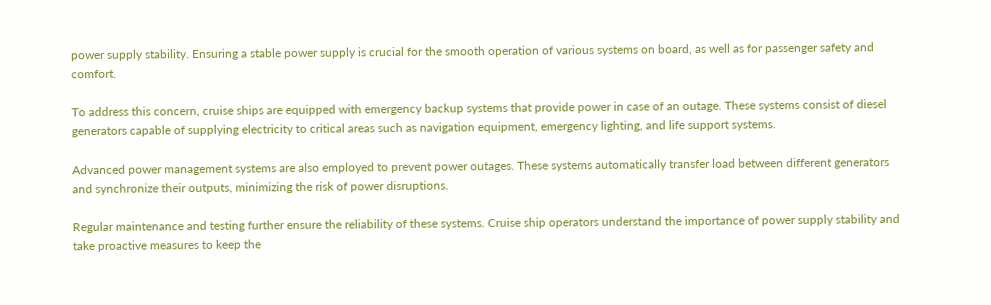power supply stability. Ensuring a stable power supply is crucial for the smooth operation of various systems on board, as well as for passenger safety and comfort.

To address this concern, cruise ships are equipped with emergency backup systems that provide power in case of an outage. These systems consist of diesel generators capable of supplying electricity to critical areas such as navigation equipment, emergency lighting, and life support systems.

Advanced power management systems are also employed to prevent power outages. These systems automatically transfer load between different generators and synchronize their outputs, minimizing the risk of power disruptions.

Regular maintenance and testing further ensure the reliability of these systems. Cruise ship operators understand the importance of power supply stability and take proactive measures to keep the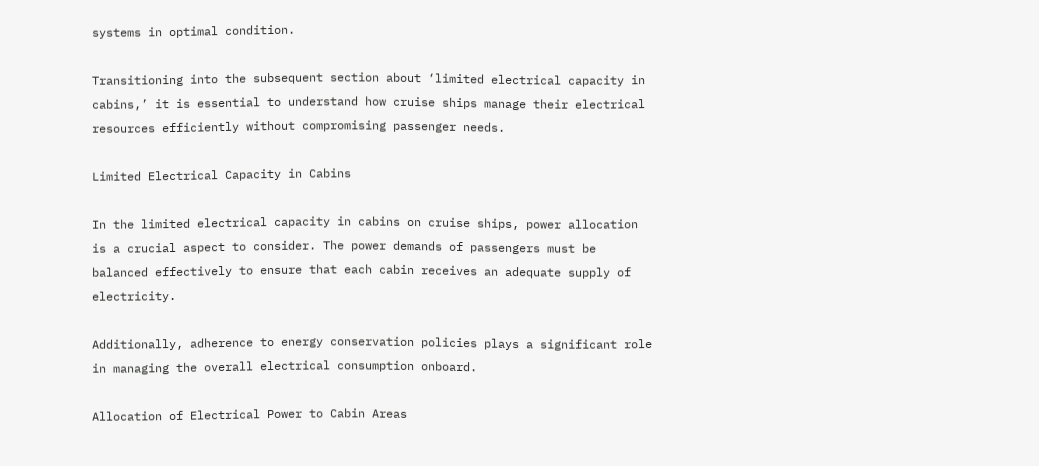systems in optimal condition.

Transitioning into the subsequent section about ‘limited electrical capacity in cabins,’ it is essential to understand how cruise ships manage their electrical resources efficiently without compromising passenger needs.

Limited Electrical Capacity in Cabins

In the limited electrical capacity in cabins on cruise ships, power allocation is a crucial aspect to consider. The power demands of passengers must be balanced effectively to ensure that each cabin receives an adequate supply of electricity.

Additionally, adherence to energy conservation policies plays a significant role in managing the overall electrical consumption onboard.

Allocation of Electrical Power to Cabin Areas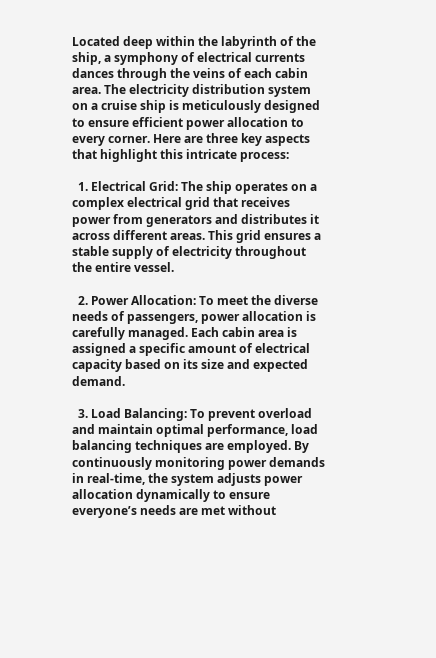Located deep within the labyrinth of the ship, a symphony of electrical currents dances through the veins of each cabin area. The electricity distribution system on a cruise ship is meticulously designed to ensure efficient power allocation to every corner. Here are three key aspects that highlight this intricate process:

  1. Electrical Grid: The ship operates on a complex electrical grid that receives power from generators and distributes it across different areas. This grid ensures a stable supply of electricity throughout the entire vessel.

  2. Power Allocation: To meet the diverse needs of passengers, power allocation is carefully managed. Each cabin area is assigned a specific amount of electrical capacity based on its size and expected demand.

  3. Load Balancing: To prevent overload and maintain optimal performance, load balancing techniques are employed. By continuously monitoring power demands in real-time, the system adjusts power allocation dynamically to ensure everyone’s needs are met without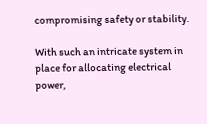compromising safety or stability.

With such an intricate system in place for allocating electrical power,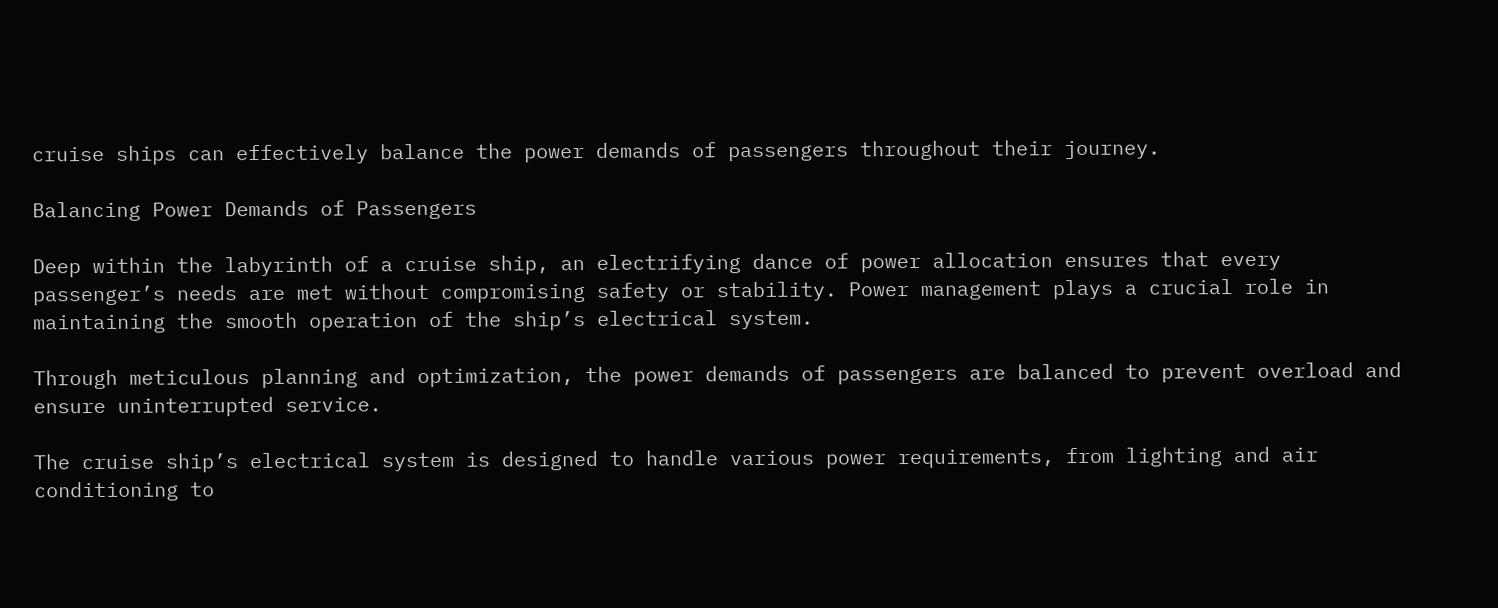cruise ships can effectively balance the power demands of passengers throughout their journey.

Balancing Power Demands of Passengers

Deep within the labyrinth of a cruise ship, an electrifying dance of power allocation ensures that every passenger’s needs are met without compromising safety or stability. Power management plays a crucial role in maintaining the smooth operation of the ship’s electrical system.

Through meticulous planning and optimization, the power demands of passengers are balanced to prevent overload and ensure uninterrupted service.

The cruise ship’s electrical system is designed to handle various power requirements, from lighting and air conditioning to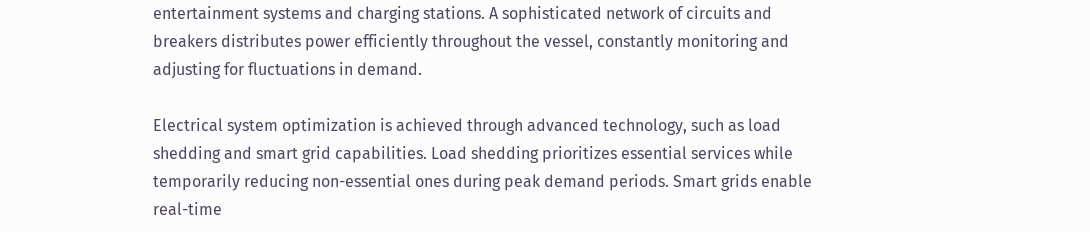entertainment systems and charging stations. A sophisticated network of circuits and breakers distributes power efficiently throughout the vessel, constantly monitoring and adjusting for fluctuations in demand.

Electrical system optimization is achieved through advanced technology, such as load shedding and smart grid capabilities. Load shedding prioritizes essential services while temporarily reducing non-essential ones during peak demand periods. Smart grids enable real-time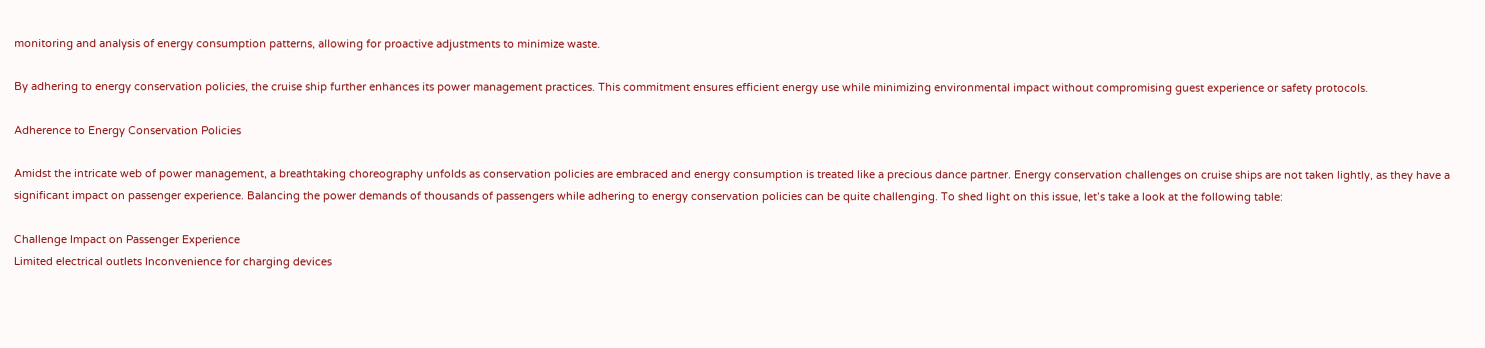monitoring and analysis of energy consumption patterns, allowing for proactive adjustments to minimize waste.

By adhering to energy conservation policies, the cruise ship further enhances its power management practices. This commitment ensures efficient energy use while minimizing environmental impact without compromising guest experience or safety protocols.

Adherence to Energy Conservation Policies

Amidst the intricate web of power management, a breathtaking choreography unfolds as conservation policies are embraced and energy consumption is treated like a precious dance partner. Energy conservation challenges on cruise ships are not taken lightly, as they have a significant impact on passenger experience. Balancing the power demands of thousands of passengers while adhering to energy conservation policies can be quite challenging. To shed light on this issue, let’s take a look at the following table:

Challenge Impact on Passenger Experience
Limited electrical outlets Inconvenience for charging devices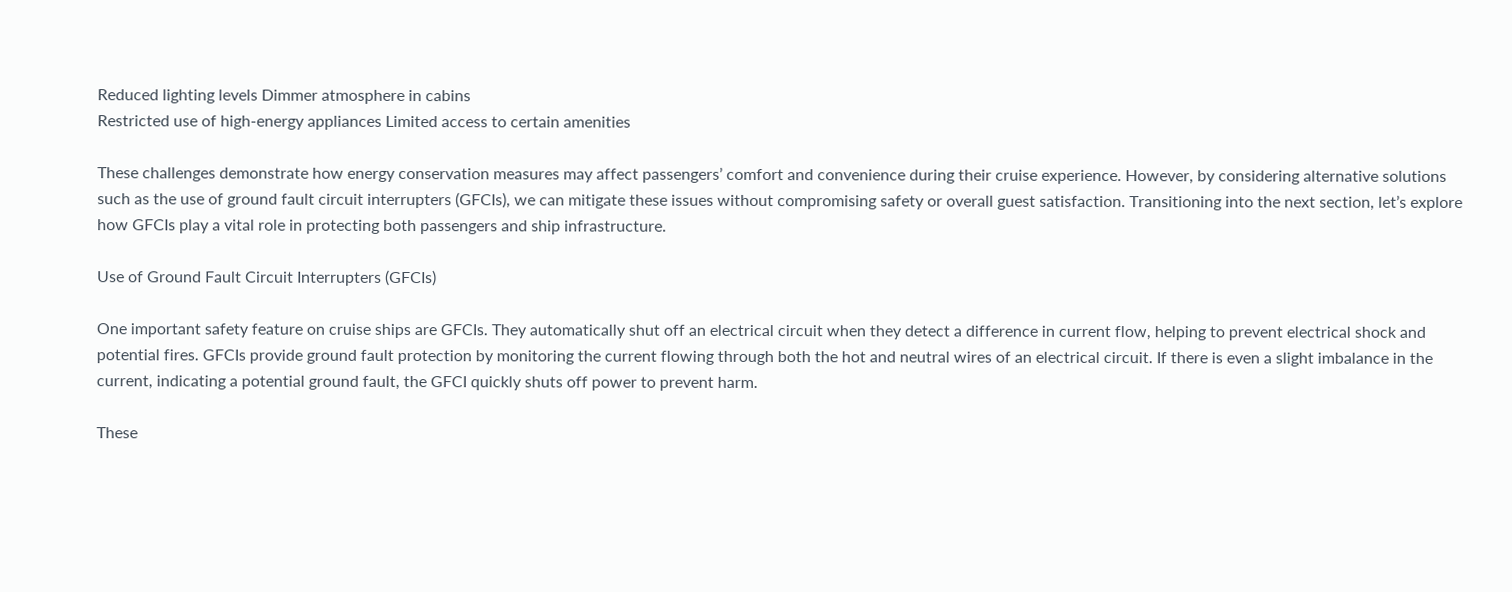Reduced lighting levels Dimmer atmosphere in cabins
Restricted use of high-energy appliances Limited access to certain amenities

These challenges demonstrate how energy conservation measures may affect passengers’ comfort and convenience during their cruise experience. However, by considering alternative solutions such as the use of ground fault circuit interrupters (GFCIs), we can mitigate these issues without compromising safety or overall guest satisfaction. Transitioning into the next section, let’s explore how GFCIs play a vital role in protecting both passengers and ship infrastructure.

Use of Ground Fault Circuit Interrupters (GFCIs)

One important safety feature on cruise ships are GFCIs. They automatically shut off an electrical circuit when they detect a difference in current flow, helping to prevent electrical shock and potential fires. GFCIs provide ground fault protection by monitoring the current flowing through both the hot and neutral wires of an electrical circuit. If there is even a slight imbalance in the current, indicating a potential ground fault, the GFCI quickly shuts off power to prevent harm.

These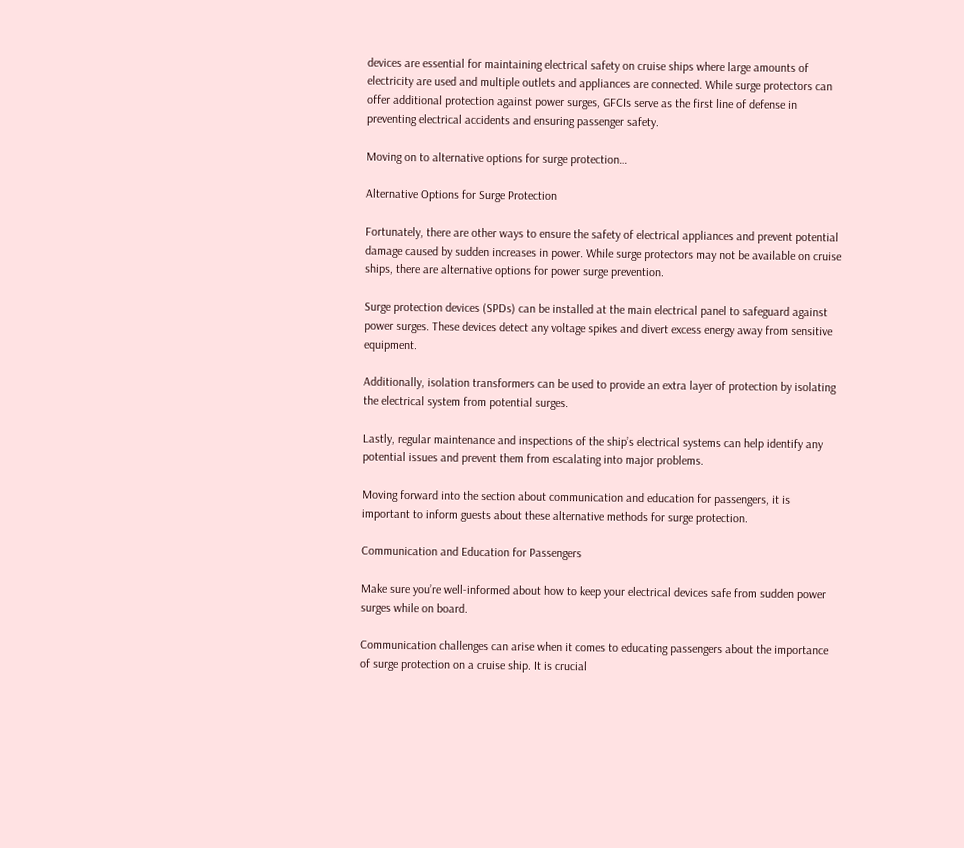devices are essential for maintaining electrical safety on cruise ships where large amounts of electricity are used and multiple outlets and appliances are connected. While surge protectors can offer additional protection against power surges, GFCIs serve as the first line of defense in preventing electrical accidents and ensuring passenger safety.

Moving on to alternative options for surge protection…

Alternative Options for Surge Protection

Fortunately, there are other ways to ensure the safety of electrical appliances and prevent potential damage caused by sudden increases in power. While surge protectors may not be available on cruise ships, there are alternative options for power surge prevention.

Surge protection devices (SPDs) can be installed at the main electrical panel to safeguard against power surges. These devices detect any voltage spikes and divert excess energy away from sensitive equipment.

Additionally, isolation transformers can be used to provide an extra layer of protection by isolating the electrical system from potential surges.

Lastly, regular maintenance and inspections of the ship’s electrical systems can help identify any potential issues and prevent them from escalating into major problems.

Moving forward into the section about communication and education for passengers, it is important to inform guests about these alternative methods for surge protection.

Communication and Education for Passengers

Make sure you’re well-informed about how to keep your electrical devices safe from sudden power surges while on board.

Communication challenges can arise when it comes to educating passengers about the importance of surge protection on a cruise ship. It is crucial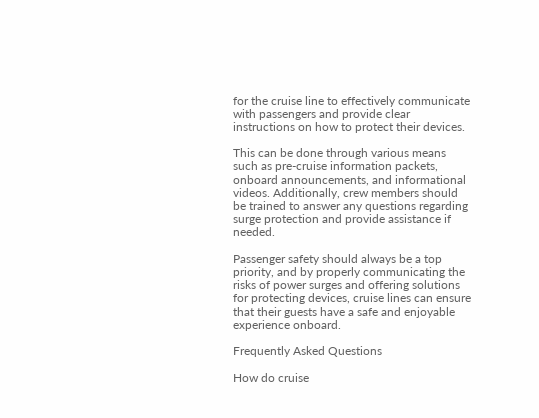for the cruise line to effectively communicate with passengers and provide clear instructions on how to protect their devices.

This can be done through various means such as pre-cruise information packets, onboard announcements, and informational videos. Additionally, crew members should be trained to answer any questions regarding surge protection and provide assistance if needed.

Passenger safety should always be a top priority, and by properly communicating the risks of power surges and offering solutions for protecting devices, cruise lines can ensure that their guests have a safe and enjoyable experience onboard.

Frequently Asked Questions

How do cruise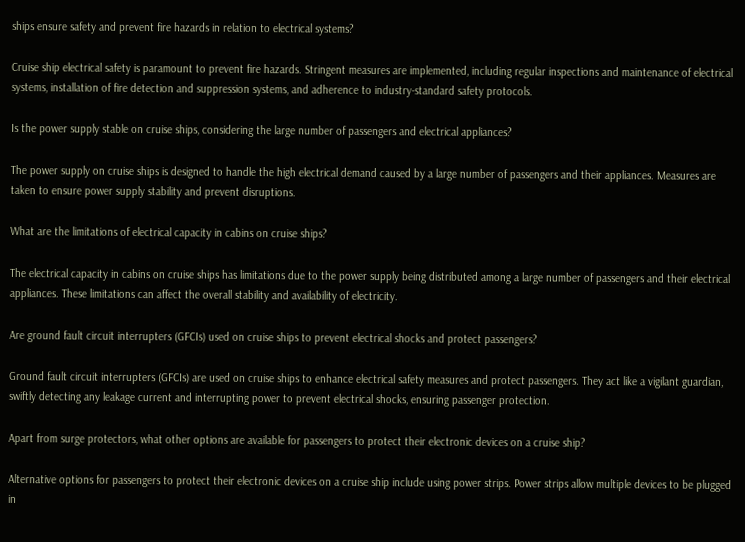ships ensure safety and prevent fire hazards in relation to electrical systems?

Cruise ship electrical safety is paramount to prevent fire hazards. Stringent measures are implemented, including regular inspections and maintenance of electrical systems, installation of fire detection and suppression systems, and adherence to industry-standard safety protocols.

Is the power supply stable on cruise ships, considering the large number of passengers and electrical appliances?

The power supply on cruise ships is designed to handle the high electrical demand caused by a large number of passengers and their appliances. Measures are taken to ensure power supply stability and prevent disruptions.

What are the limitations of electrical capacity in cabins on cruise ships?

The electrical capacity in cabins on cruise ships has limitations due to the power supply being distributed among a large number of passengers and their electrical appliances. These limitations can affect the overall stability and availability of electricity.

Are ground fault circuit interrupters (GFCIs) used on cruise ships to prevent electrical shocks and protect passengers?

Ground fault circuit interrupters (GFCIs) are used on cruise ships to enhance electrical safety measures and protect passengers. They act like a vigilant guardian, swiftly detecting any leakage current and interrupting power to prevent electrical shocks, ensuring passenger protection.

Apart from surge protectors, what other options are available for passengers to protect their electronic devices on a cruise ship?

Alternative options for passengers to protect their electronic devices on a cruise ship include using power strips. Power strips allow multiple devices to be plugged in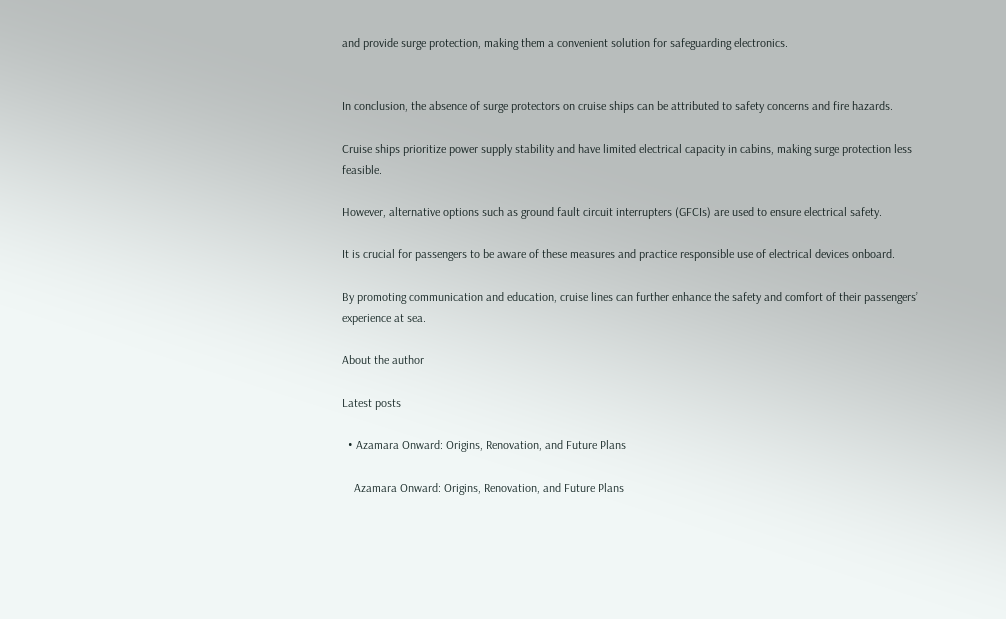and provide surge protection, making them a convenient solution for safeguarding electronics.


In conclusion, the absence of surge protectors on cruise ships can be attributed to safety concerns and fire hazards.

Cruise ships prioritize power supply stability and have limited electrical capacity in cabins, making surge protection less feasible.

However, alternative options such as ground fault circuit interrupters (GFCIs) are used to ensure electrical safety.

It is crucial for passengers to be aware of these measures and practice responsible use of electrical devices onboard.

By promoting communication and education, cruise lines can further enhance the safety and comfort of their passengers’ experience at sea.

About the author

Latest posts

  • Azamara Onward: Origins, Renovation, and Future Plans

    Azamara Onward: Origins, Renovation, and Future Plans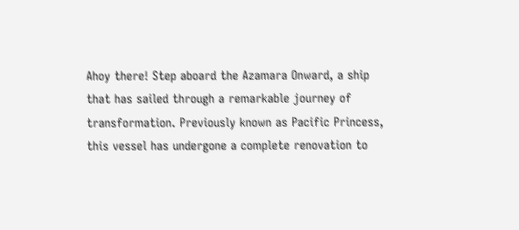Ahoy there! Step aboard the Azamara Onward, a ship that has sailed through a remarkable journey of transformation. Previously known as Pacific Princess, this vessel has undergone a complete renovation to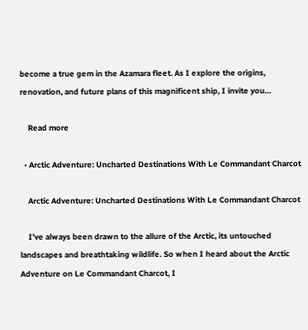become a true gem in the Azamara fleet. As I explore the origins, renovation, and future plans of this magnificent ship, I invite you…

    Read more

  • Arctic Adventure: Uncharted Destinations With Le Commandant Charcot

    Arctic Adventure: Uncharted Destinations With Le Commandant Charcot

    I’ve always been drawn to the allure of the Arctic, its untouched landscapes and breathtaking wildlife. So when I heard about the Arctic Adventure on Le Commandant Charcot, I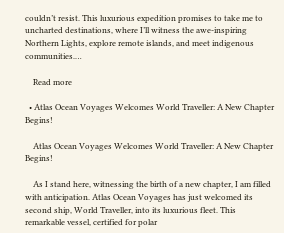couldn’t resist. This luxurious expedition promises to take me to uncharted destinations, where I’ll witness the awe-inspiring Northern Lights, explore remote islands, and meet indigenous communities.…

    Read more

  • Atlas Ocean Voyages Welcomes World Traveller: A New Chapter Begins!

    Atlas Ocean Voyages Welcomes World Traveller: A New Chapter Begins!

    As I stand here, witnessing the birth of a new chapter, I am filled with anticipation. Atlas Ocean Voyages has just welcomed its second ship, World Traveller, into its luxurious fleet. This remarkable vessel, certified for polar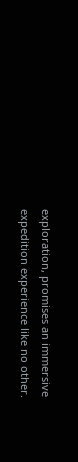exploration, promises an immersive expedition experience like no other.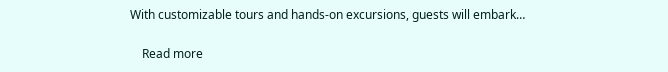With customizable tours and hands-on excursions, guests will embark…

    Read more